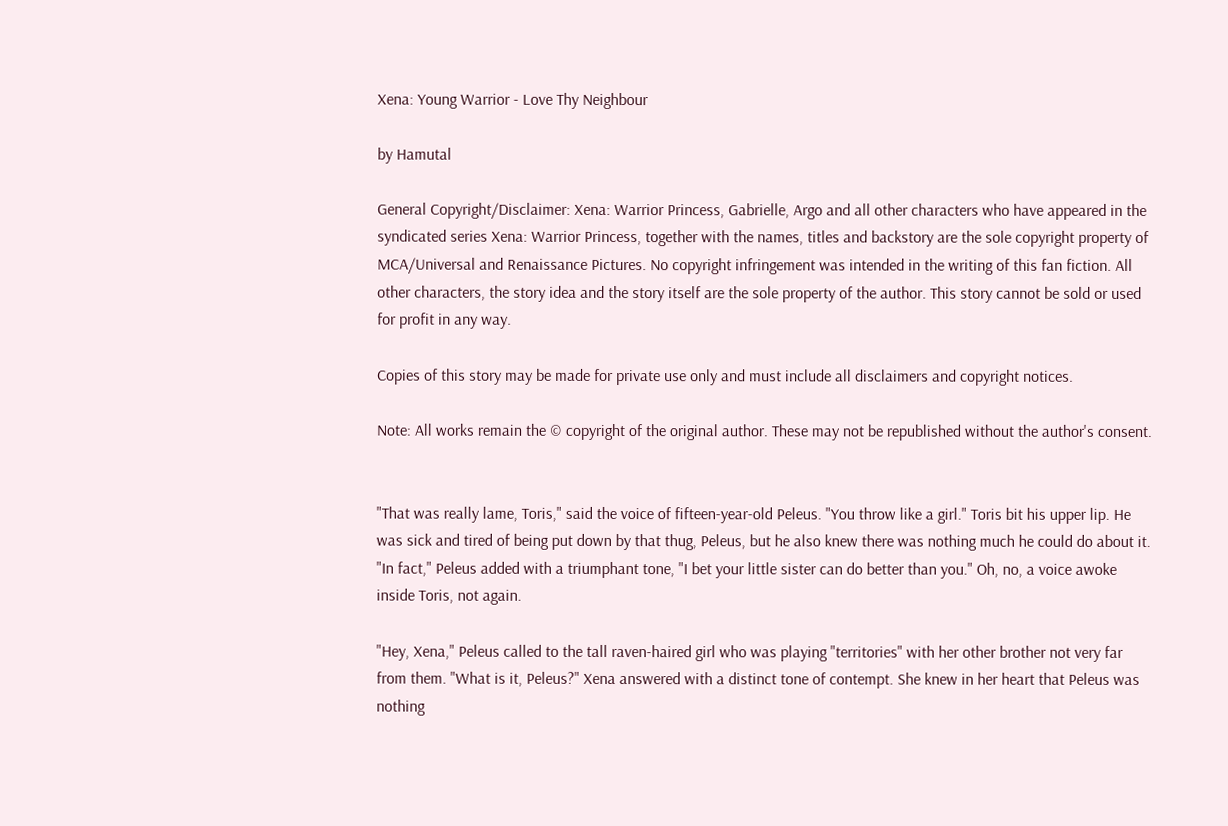Xena: Young Warrior - Love Thy Neighbour

by Hamutal

General Copyright/Disclaimer: Xena: Warrior Princess, Gabrielle, Argo and all other characters who have appeared in the syndicated series Xena: Warrior Princess, together with the names, titles and backstory are the sole copyright property of MCA/Universal and Renaissance Pictures. No copyright infringement was intended in the writing of this fan fiction. All other characters, the story idea and the story itself are the sole property of the author. This story cannot be sold or used for profit in any way.

Copies of this story may be made for private use only and must include all disclaimers and copyright notices.

Note: All works remain the © copyright of the original author. These may not be republished without the author's consent.


"That was really lame, Toris," said the voice of fifteen-year-old Peleus. "You throw like a girl." Toris bit his upper lip. He was sick and tired of being put down by that thug, Peleus, but he also knew there was nothing much he could do about it. "In fact," Peleus added with a triumphant tone, "I bet your little sister can do better than you." Oh, no, a voice awoke inside Toris, not again.

"Hey, Xena," Peleus called to the tall raven-haired girl who was playing "territories" with her other brother not very far from them. "What is it, Peleus?" Xena answered with a distinct tone of contempt. She knew in her heart that Peleus was nothing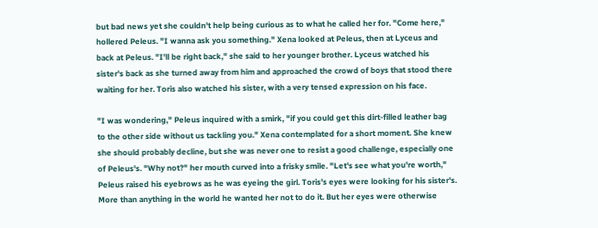but bad news yet she couldn't help being curious as to what he called her for. "Come here," hollered Peleus. "I wanna ask you something." Xena looked at Peleus, then at Lyceus and back at Peleus. "I'll be right back," she said to her younger brother. Lyceus watched his sister's back as she turned away from him and approached the crowd of boys that stood there waiting for her. Toris also watched his sister, with a very tensed expression on his face.

"I was wondering," Peleus inquired with a smirk, "if you could get this dirt-filled leather bag to the other side without us tackling you." Xena contemplated for a short moment. She knew she should probably decline, but she was never one to resist a good challenge, especially one of Peleus's. "Why not?" her mouth curved into a frisky smile. "Let's see what you're worth," Peleus raised his eyebrows as he was eyeing the girl. Toris's eyes were looking for his sister's. More than anything in the world he wanted her not to do it. But her eyes were otherwise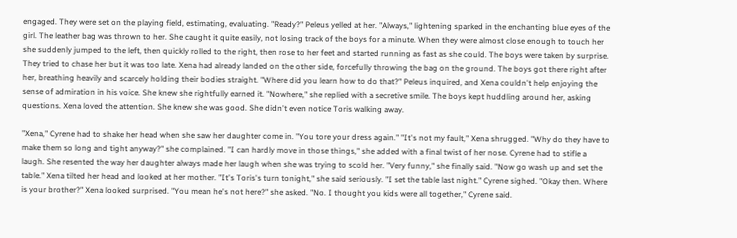engaged. They were set on the playing field, estimating, evaluating. "Ready?" Peleus yelled at her. "Always," lightening sparked in the enchanting blue eyes of the girl. The leather bag was thrown to her. She caught it quite easily, not losing track of the boys for a minute. When they were almost close enough to touch her she suddenly jumped to the left, then quickly rolled to the right, then rose to her feet and started running as fast as she could. The boys were taken by surprise. They tried to chase her but it was too late. Xena had already landed on the other side, forcefully throwing the bag on the ground. The boys got there right after her, breathing heavily and scarcely holding their bodies straight. "Where did you learn how to do that?" Peleus inquired, and Xena couldn't help enjoying the sense of admiration in his voice. She knew she rightfully earned it. "Nowhere," she replied with a secretive smile. The boys kept huddling around her, asking questions. Xena loved the attention. She knew she was good. She didn't even notice Toris walking away.

"Xena," Cyrene had to shake her head when she saw her daughter come in. "You tore your dress again." "It's not my fault," Xena shrugged. "Why do they have to make them so long and tight anyway?" she complained. "I can hardly move in those things," she added with a final twist of her nose. Cyrene had to stifle a laugh. She resented the way her daughter always made her laugh when she was trying to scold her. "Very funny," she finally said. "Now go wash up and set the table." Xena tilted her head and looked at her mother. "It's Toris's turn tonight," she said seriously. "I set the table last night." Cyrene sighed. "Okay then. Where is your brother?" Xena looked surprised. "You mean he's not here?" she asked. "No. I thought you kids were all together," Cyrene said.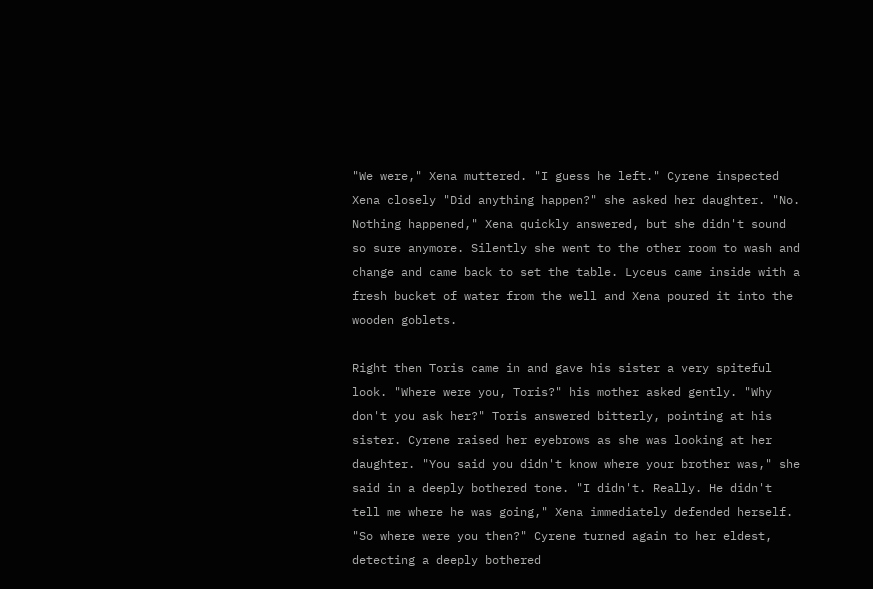"We were," Xena muttered. "I guess he left." Cyrene inspected Xena closely "Did anything happen?" she asked her daughter. "No. Nothing happened," Xena quickly answered, but she didn't sound so sure anymore. Silently she went to the other room to wash and change and came back to set the table. Lyceus came inside with a fresh bucket of water from the well and Xena poured it into the wooden goblets.

Right then Toris came in and gave his sister a very spiteful look. "Where were you, Toris?" his mother asked gently. "Why don't you ask her?" Toris answered bitterly, pointing at his sister. Cyrene raised her eyebrows as she was looking at her daughter. "You said you didn't know where your brother was," she said in a deeply bothered tone. "I didn't. Really. He didn't tell me where he was going," Xena immediately defended herself. "So where were you then?" Cyrene turned again to her eldest, detecting a deeply bothered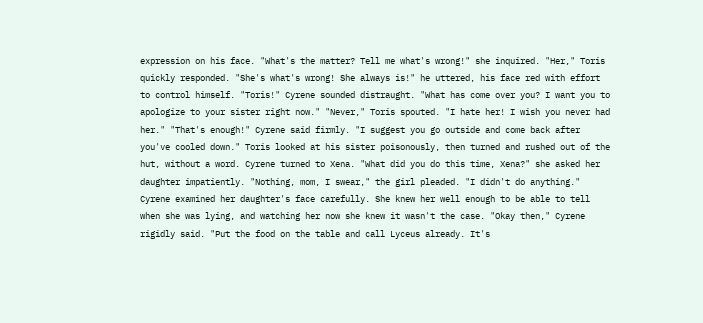expression on his face. "What's the matter? Tell me what's wrong!" she inquired. "Her," Toris quickly responded. "She's what's wrong! She always is!" he uttered, his face red with effort to control himself. "Toris!" Cyrene sounded distraught. "What has come over you? I want you to apologize to your sister right now." "Never," Toris spouted. "I hate her! I wish you never had her." "That's enough!" Cyrene said firmly. "I suggest you go outside and come back after you've cooled down." Toris looked at his sister poisonously, then turned and rushed out of the hut, without a word. Cyrene turned to Xena. "What did you do this time, Xena?" she asked her daughter impatiently. "Nothing, mom, I swear," the girl pleaded. "I didn't do anything." Cyrene examined her daughter's face carefully. She knew her well enough to be able to tell when she was lying, and watching her now she knew it wasn't the case. "Okay then," Cyrene rigidly said. "Put the food on the table and call Lyceus already. It's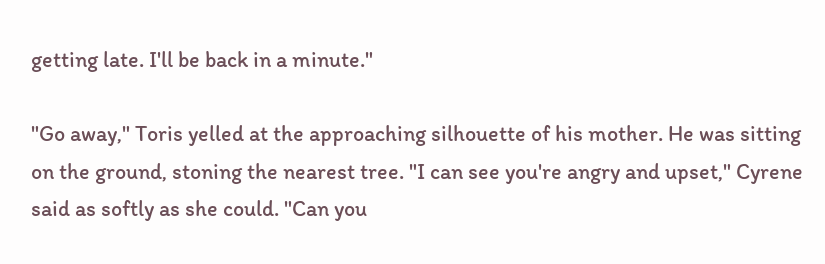getting late. I'll be back in a minute."

"Go away," Toris yelled at the approaching silhouette of his mother. He was sitting on the ground, stoning the nearest tree. "I can see you're angry and upset," Cyrene said as softly as she could. "Can you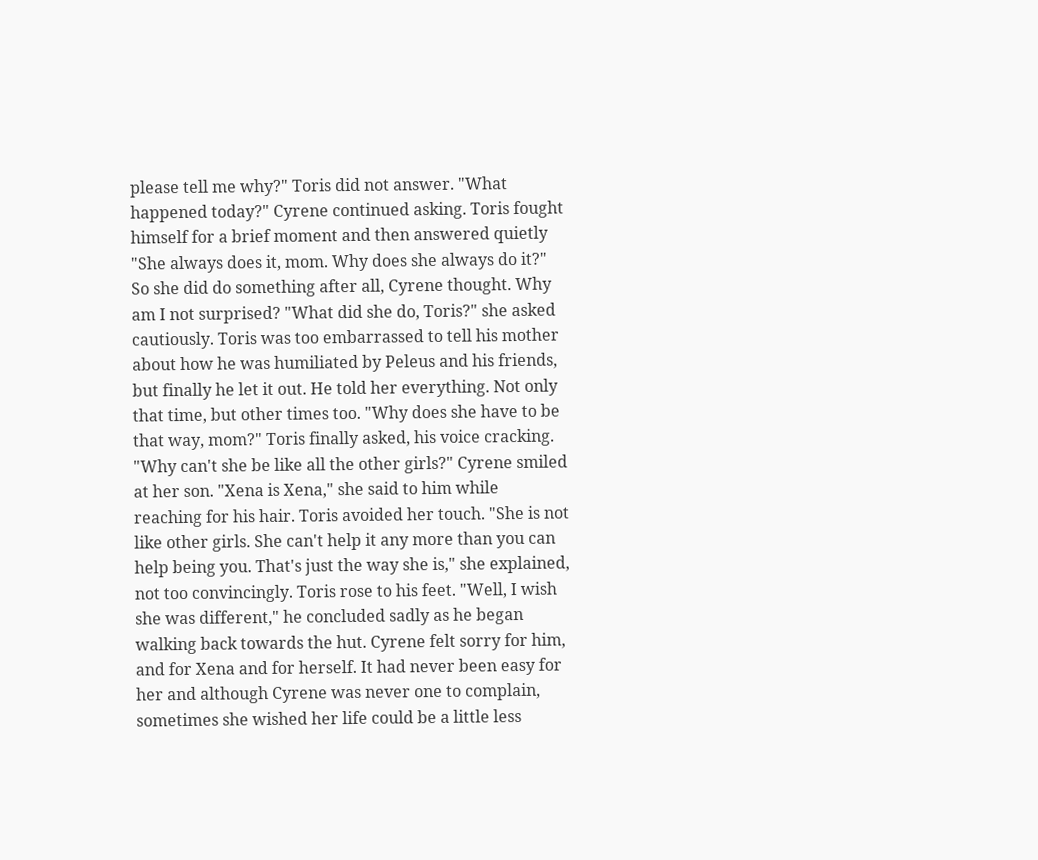please tell me why?" Toris did not answer. "What happened today?" Cyrene continued asking. Toris fought himself for a brief moment and then answered quietly "She always does it, mom. Why does she always do it?" So she did do something after all, Cyrene thought. Why am I not surprised? "What did she do, Toris?" she asked cautiously. Toris was too embarrassed to tell his mother about how he was humiliated by Peleus and his friends, but finally he let it out. He told her everything. Not only that time, but other times too. "Why does she have to be that way, mom?" Toris finally asked, his voice cracking. "Why can't she be like all the other girls?" Cyrene smiled at her son. "Xena is Xena," she said to him while reaching for his hair. Toris avoided her touch. "She is not like other girls. She can't help it any more than you can help being you. That's just the way she is," she explained, not too convincingly. Toris rose to his feet. "Well, I wish she was different," he concluded sadly as he began walking back towards the hut. Cyrene felt sorry for him, and for Xena and for herself. It had never been easy for her and although Cyrene was never one to complain, sometimes she wished her life could be a little less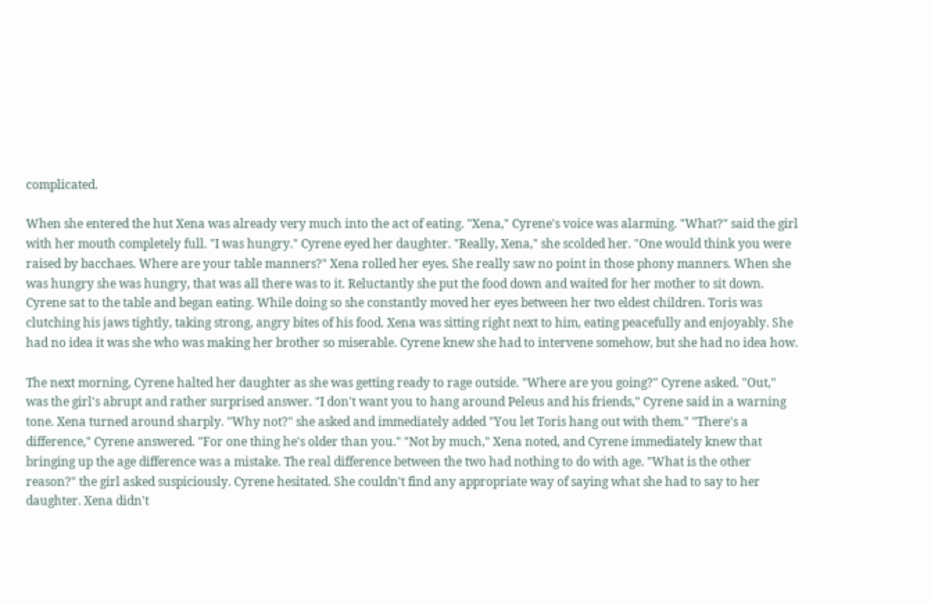complicated.

When she entered the hut Xena was already very much into the act of eating. "Xena," Cyrene's voice was alarming. "What?" said the girl with her mouth completely full. "I was hungry." Cyrene eyed her daughter. "Really, Xena," she scolded her. "One would think you were raised by bacchaes. Where are your table manners?" Xena rolled her eyes. She really saw no point in those phony manners. When she was hungry she was hungry, that was all there was to it. Reluctantly she put the food down and waited for her mother to sit down. Cyrene sat to the table and began eating. While doing so she constantly moved her eyes between her two eldest children. Toris was clutching his jaws tightly, taking strong, angry bites of his food. Xena was sitting right next to him, eating peacefully and enjoyably. She had no idea it was she who was making her brother so miserable. Cyrene knew she had to intervene somehow, but she had no idea how.

The next morning, Cyrene halted her daughter as she was getting ready to rage outside. "Where are you going?" Cyrene asked. "Out," was the girl's abrupt and rather surprised answer. "I don't want you to hang around Peleus and his friends," Cyrene said in a warning tone. Xena turned around sharply. "Why not?" she asked and immediately added "You let Toris hang out with them." "There's a difference," Cyrene answered. "For one thing he's older than you." "Not by much," Xena noted, and Cyrene immediately knew that bringing up the age difference was a mistake. The real difference between the two had nothing to do with age. "What is the other reason?" the girl asked suspiciously. Cyrene hesitated. She couldn't find any appropriate way of saying what she had to say to her daughter. Xena didn't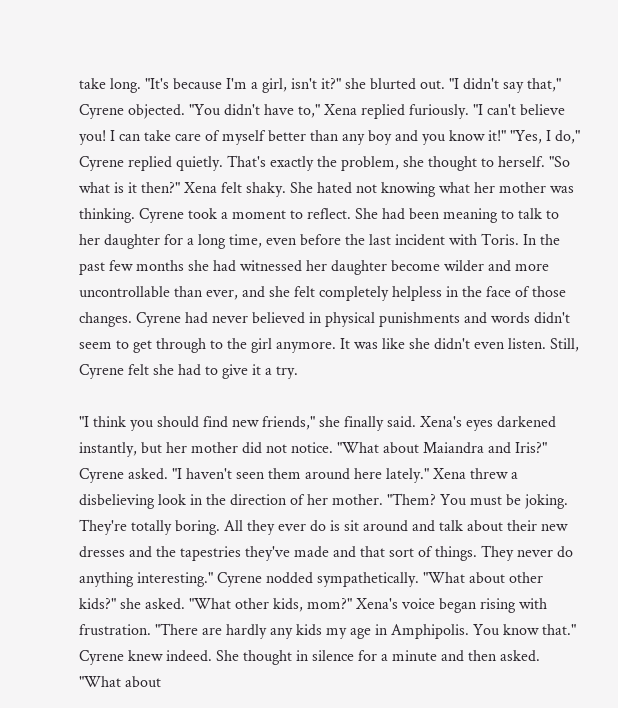take long. "It's because I'm a girl, isn't it?" she blurted out. "I didn't say that," Cyrene objected. "You didn't have to," Xena replied furiously. "I can't believe you! I can take care of myself better than any boy and you know it!" "Yes, I do," Cyrene replied quietly. That's exactly the problem, she thought to herself. "So what is it then?" Xena felt shaky. She hated not knowing what her mother was thinking. Cyrene took a moment to reflect. She had been meaning to talk to her daughter for a long time, even before the last incident with Toris. In the past few months she had witnessed her daughter become wilder and more uncontrollable than ever, and she felt completely helpless in the face of those changes. Cyrene had never believed in physical punishments and words didn't seem to get through to the girl anymore. It was like she didn't even listen. Still, Cyrene felt she had to give it a try.

"I think you should find new friends," she finally said. Xena's eyes darkened instantly, but her mother did not notice. "What about Maiandra and Iris?" Cyrene asked. "I haven't seen them around here lately." Xena threw a disbelieving look in the direction of her mother. "Them? You must be joking. They're totally boring. All they ever do is sit around and talk about their new dresses and the tapestries they've made and that sort of things. They never do anything interesting." Cyrene nodded sympathetically. "What about other kids?" she asked. "What other kids, mom?" Xena's voice began rising with frustration. "There are hardly any kids my age in Amphipolis. You know that." Cyrene knew indeed. She thought in silence for a minute and then asked. "What about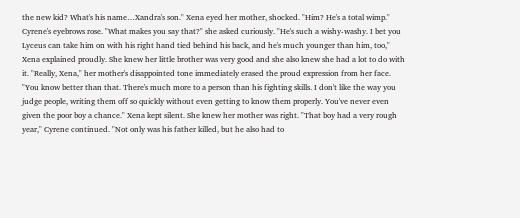the new kid? What's his name…Xandra's son." Xena eyed her mother, shocked. "Him? He's a total wimp." Cyrene's eyebrows rose. "What makes you say that?" she asked curiously. "He's such a wishy-washy. I bet you Lyceus can take him on with his right hand tied behind his back, and he's much younger than him, too," Xena explained proudly. She knew her little brother was very good and she also knew she had a lot to do with it. "Really, Xena," her mother's disappointed tone immediately erased the proud expression from her face. "You know better than that. There's much more to a person than his fighting skills. I don't like the way you judge people, writing them off so quickly without even getting to know them properly. You've never even given the poor boy a chance." Xena kept silent. She knew her mother was right. "That boy had a very rough year," Cyrene continued. "Not only was his father killed, but he also had to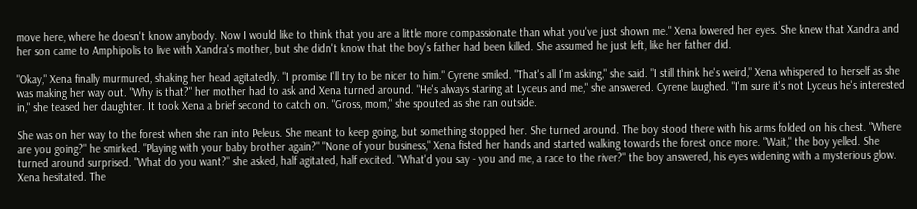move here, where he doesn't know anybody. Now I would like to think that you are a little more compassionate than what you've just shown me." Xena lowered her eyes. She knew that Xandra and her son came to Amphipolis to live with Xandra's mother, but she didn't know that the boy's father had been killed. She assumed he just left, like her father did.

"Okay," Xena finally murmured, shaking her head agitatedly. "I promise I'll try to be nicer to him." Cyrene smiled. "That's all I'm asking," she said. "I still think he's weird," Xena whispered to herself as she was making her way out. "Why is that?" her mother had to ask and Xena turned around. "He's always staring at Lyceus and me," she answered. Cyrene laughed. "I'm sure it's not Lyceus he's interested in," she teased her daughter. It took Xena a brief second to catch on. "Gross, mom," she spouted as she ran outside.

She was on her way to the forest when she ran into Peleus. She meant to keep going, but something stopped her. She turned around. The boy stood there with his arms folded on his chest. "Where are you going?" he smirked. "Playing with your baby brother again?" "None of your business," Xena fisted her hands and started walking towards the forest once more. "Wait," the boy yelled. She turned around surprised. "What do you want?" she asked, half agitated, half excited. "What'd you say - you and me, a race to the river?" the boy answered, his eyes widening with a mysterious glow. Xena hesitated. The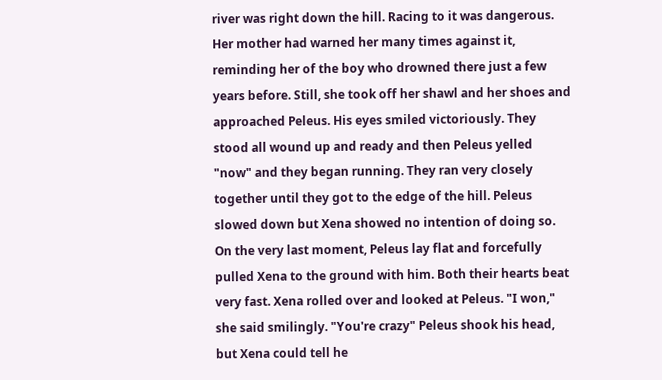river was right down the hill. Racing to it was dangerous. Her mother had warned her many times against it, reminding her of the boy who drowned there just a few years before. Still, she took off her shawl and her shoes and approached Peleus. His eyes smiled victoriously. They stood all wound up and ready and then Peleus yelled "now" and they began running. They ran very closely together until they got to the edge of the hill. Peleus slowed down but Xena showed no intention of doing so. On the very last moment, Peleus lay flat and forcefully pulled Xena to the ground with him. Both their hearts beat very fast. Xena rolled over and looked at Peleus. "I won," she said smilingly. "You're crazy" Peleus shook his head, but Xena could tell he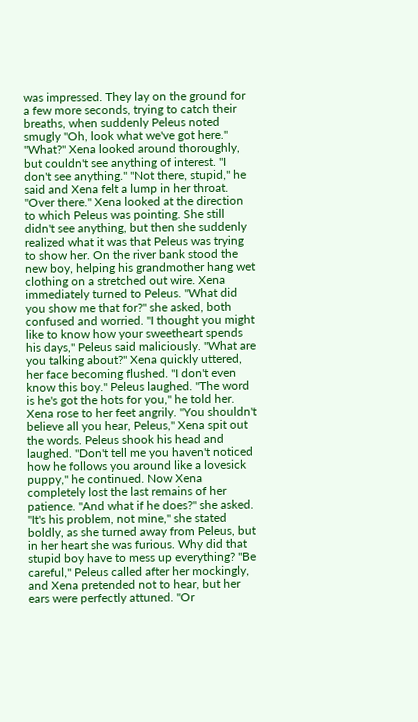was impressed. They lay on the ground for a few more seconds, trying to catch their breaths, when suddenly Peleus noted smugly "Oh, look what we've got here." "What?" Xena looked around thoroughly, but couldn't see anything of interest. "I don't see anything." "Not there, stupid," he said and Xena felt a lump in her throat. "Over there." Xena looked at the direction to which Peleus was pointing. She still didn't see anything, but then she suddenly realized what it was that Peleus was trying to show her. On the river bank stood the new boy, helping his grandmother hang wet clothing on a stretched out wire. Xena immediately turned to Peleus. "What did you show me that for?" she asked, both confused and worried. "I thought you might like to know how your sweetheart spends his days," Peleus said maliciously. "What are you talking about?" Xena quickly uttered, her face becoming flushed. "I don't even know this boy." Peleus laughed. "The word is he's got the hots for you," he told her. Xena rose to her feet angrily. "You shouldn't believe all you hear, Peleus," Xena spit out the words. Peleus shook his head and laughed. "Don't tell me you haven't noticed how he follows you around like a lovesick puppy," he continued. Now Xena completely lost the last remains of her patience. "And what if he does?" she asked. "It's his problem, not mine," she stated boldly, as she turned away from Peleus, but in her heart she was furious. Why did that stupid boy have to mess up everything? "Be careful," Peleus called after her mockingly, and Xena pretended not to hear, but her ears were perfectly attuned. "Or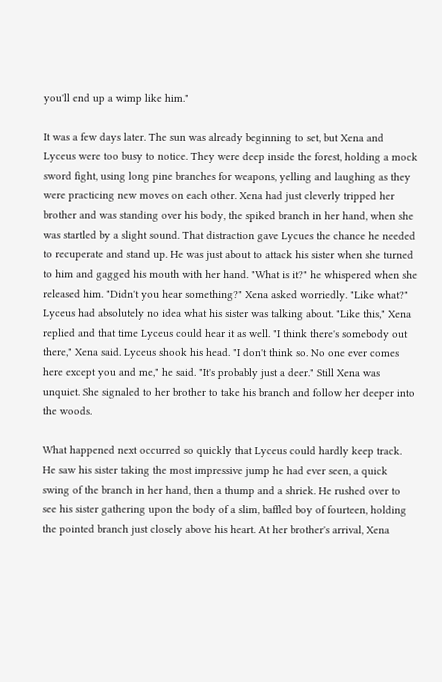you'll end up a wimp like him."

It was a few days later. The sun was already beginning to set, but Xena and Lyceus were too busy to notice. They were deep inside the forest, holding a mock sword fight, using long pine branches for weapons, yelling and laughing as they were practicing new moves on each other. Xena had just cleverly tripped her brother and was standing over his body, the spiked branch in her hand, when she was startled by a slight sound. That distraction gave Lycues the chance he needed to recuperate and stand up. He was just about to attack his sister when she turned to him and gagged his mouth with her hand. "What is it?" he whispered when she released him. "Didn't you hear something?" Xena asked worriedly. "Like what?" Lyceus had absolutely no idea what his sister was talking about. "Like this," Xena replied and that time Lyceus could hear it as well. "I think there's somebody out there," Xena said. Lyceus shook his head. "I don't think so. No one ever comes here except you and me," he said. "It's probably just a deer." Still Xena was unquiet. She signaled to her brother to take his branch and follow her deeper into the woods.

What happened next occurred so quickly that Lyceus could hardly keep track. He saw his sister taking the most impressive jump he had ever seen, a quick swing of the branch in her hand, then a thump and a shriek. He rushed over to see his sister gathering upon the body of a slim, baffled boy of fourteen, holding the pointed branch just closely above his heart. At her brother's arrival, Xena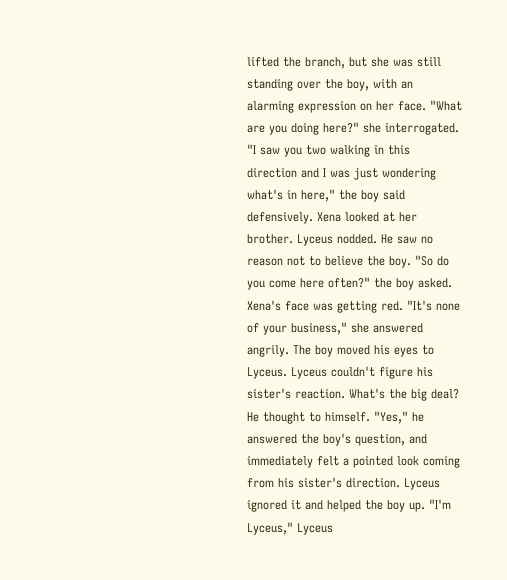lifted the branch, but she was still standing over the boy, with an alarming expression on her face. "What are you doing here?" she interrogated. "I saw you two walking in this direction and I was just wondering what's in here," the boy said defensively. Xena looked at her brother. Lyceus nodded. He saw no reason not to believe the boy. "So do you come here often?" the boy asked. Xena's face was getting red. "It's none of your business," she answered angrily. The boy moved his eyes to Lyceus. Lyceus couldn't figure his sister's reaction. What's the big deal? He thought to himself. "Yes," he answered the boy's question, and immediately felt a pointed look coming from his sister's direction. Lyceus ignored it and helped the boy up. "I'm Lyceus," Lyceus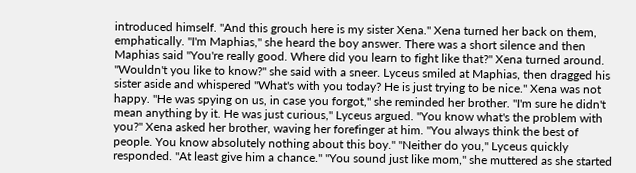introduced himself. "And this grouch here is my sister Xena." Xena turned her back on them, emphatically. "I'm Maphias," she heard the boy answer. There was a short silence and then Maphias said "You're really good. Where did you learn to fight like that?" Xena turned around. "Wouldn't you like to know?" she said with a sneer. Lyceus smiled at Maphias, then dragged his sister aside and whispered "What's with you today? He is just trying to be nice." Xena was not happy. "He was spying on us, in case you forgot," she reminded her brother. "I'm sure he didn't mean anything by it. He was just curious," Lyceus argued. "You know what's the problem with you?" Xena asked her brother, waving her forefinger at him. "You always think the best of people. You know absolutely nothing about this boy." "Neither do you," Lyceus quickly responded. "At least give him a chance." "You sound just like mom," she muttered as she started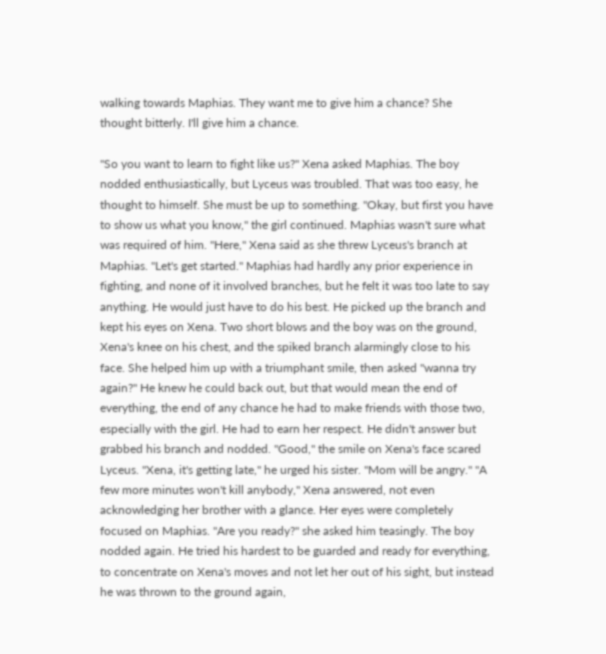walking towards Maphias. They want me to give him a chance? She thought bitterly. I'll give him a chance.

"So you want to learn to fight like us?" Xena asked Maphias. The boy nodded enthusiastically, but Lyceus was troubled. That was too easy, he thought to himself. She must be up to something. "Okay, but first you have to show us what you know," the girl continued. Maphias wasn't sure what was required of him. "Here," Xena said as she threw Lyceus's branch at Maphias. "Let's get started." Maphias had hardly any prior experience in fighting, and none of it involved branches, but he felt it was too late to say anything. He would just have to do his best. He picked up the branch and kept his eyes on Xena. Two short blows and the boy was on the ground, Xena's knee on his chest, and the spiked branch alarmingly close to his face. She helped him up with a triumphant smile, then asked "wanna try again?" He knew he could back out, but that would mean the end of everything, the end of any chance he had to make friends with those two, especially with the girl. He had to earn her respect. He didn't answer but grabbed his branch and nodded. "Good," the smile on Xena's face scared Lyceus. "Xena, it's getting late," he urged his sister. "Mom will be angry." "A few more minutes won't kill anybody," Xena answered, not even acknowledging her brother with a glance. Her eyes were completely focused on Maphias. "Are you ready?" she asked him teasingly. The boy nodded again. He tried his hardest to be guarded and ready for everything, to concentrate on Xena's moves and not let her out of his sight, but instead he was thrown to the ground again,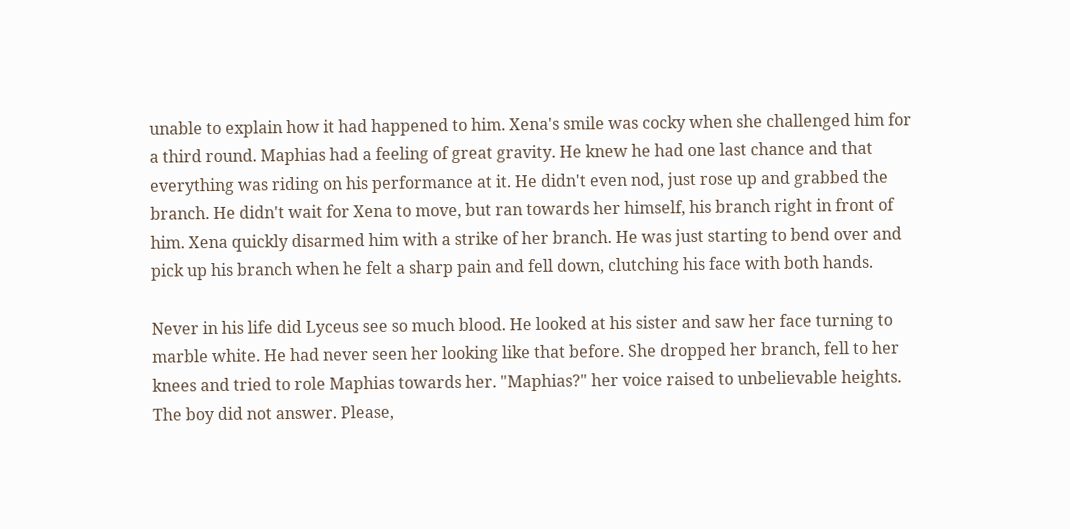unable to explain how it had happened to him. Xena's smile was cocky when she challenged him for a third round. Maphias had a feeling of great gravity. He knew he had one last chance and that everything was riding on his performance at it. He didn't even nod, just rose up and grabbed the branch. He didn't wait for Xena to move, but ran towards her himself, his branch right in front of him. Xena quickly disarmed him with a strike of her branch. He was just starting to bend over and pick up his branch when he felt a sharp pain and fell down, clutching his face with both hands.

Never in his life did Lyceus see so much blood. He looked at his sister and saw her face turning to marble white. He had never seen her looking like that before. She dropped her branch, fell to her knees and tried to role Maphias towards her. "Maphias?" her voice raised to unbelievable heights. The boy did not answer. Please,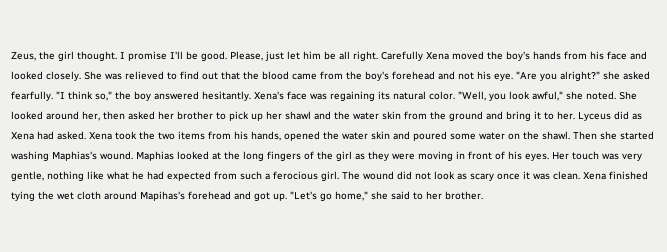Zeus, the girl thought. I promise I'll be good. Please, just let him be all right. Carefully Xena moved the boy's hands from his face and looked closely. She was relieved to find out that the blood came from the boy's forehead and not his eye. "Are you alright?" she asked fearfully. "I think so," the boy answered hesitantly. Xena's face was regaining its natural color. "Well, you look awful," she noted. She looked around her, then asked her brother to pick up her shawl and the water skin from the ground and bring it to her. Lyceus did as Xena had asked. Xena took the two items from his hands, opened the water skin and poured some water on the shawl. Then she started washing Maphias's wound. Maphias looked at the long fingers of the girl as they were moving in front of his eyes. Her touch was very gentle, nothing like what he had expected from such a ferocious girl. The wound did not look as scary once it was clean. Xena finished tying the wet cloth around Mapihas's forehead and got up. "Let's go home," she said to her brother.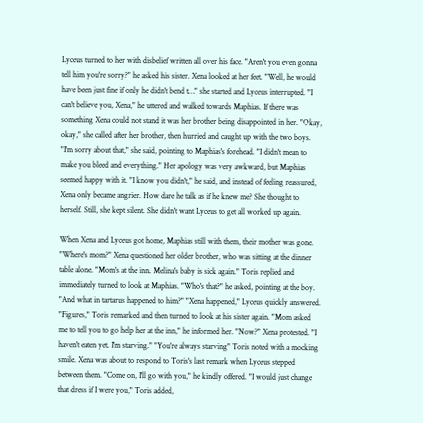Lyceus turned to her with disbelief written all over his face. "Aren't you even gonna tell him you're sorry?" he asked his sister. Xena looked at her feet. "Well, he would have been just fine if only he didn't bend t…" she started and Lyceus interrupted. "I can't believe you, Xena," he uttered and walked towards Maphias. If there was something Xena could not stand it was her brother being disappointed in her. "Okay, okay," she called after her brother, then hurried and caught up with the two boys. "I'm sorry about that," she said, pointing to Maphias's forehead. "I didn't mean to make you bleed and everything." Her apology was very awkward, but Maphias seemed happy with it. "I know you didn't," he said, and instead of feeling reassured, Xena only became angrier. How dare he talk as if he knew me? She thought to herself. Still, she kept silent. She didn't want Lyceus to get all worked up again.

When Xena and Lyceus got home, Maphias still with them, their mother was gone. "Where's mom?" Xena questioned her older brother, who was sitting at the dinner table alone. "Mom's at the inn. Melina's baby is sick again." Toris replied and immediately turned to look at Maphias. "Who's that?" he asked, pointing at the boy. "And what in tartarus happened to him?" "Xena happened," Lyceus quickly answered. "Figures," Toris remarked and then turned to look at his sister again. "Mom asked me to tell you to go help her at the inn," he informed her. "Now?" Xena protested. "I haven't eaten yet. I'm starving." "You're always starving" Toris noted with a mocking smile. Xena was about to respond to Toris's last remark when Lyceus stepped between them. "Come on, I'll go with you," he kindly offered. "I would just change that dress if I were you," Toris added,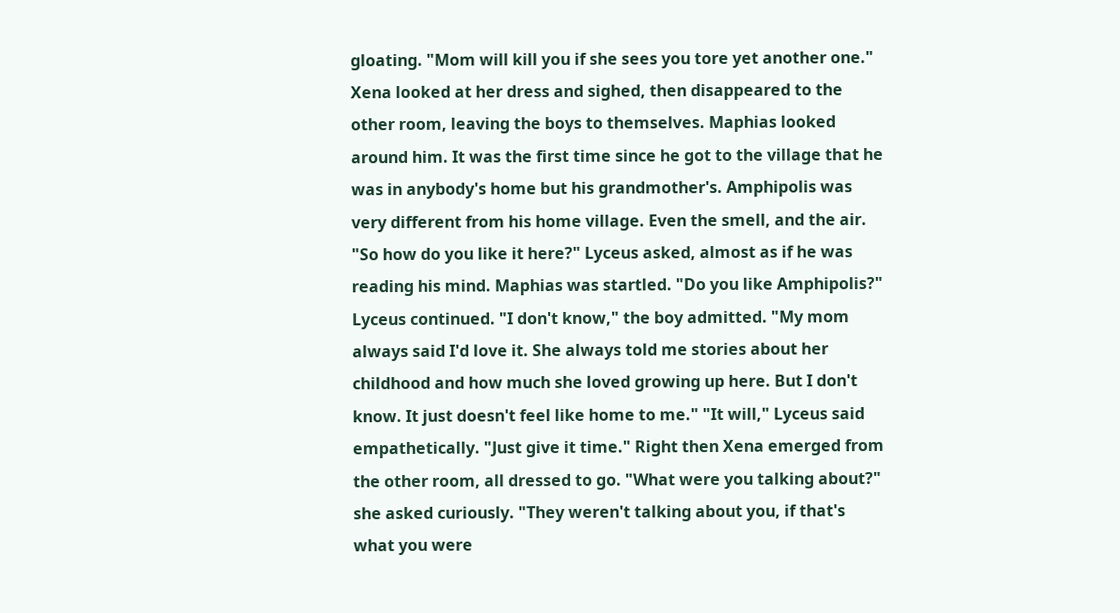gloating. "Mom will kill you if she sees you tore yet another one." Xena looked at her dress and sighed, then disappeared to the other room, leaving the boys to themselves. Maphias looked around him. It was the first time since he got to the village that he was in anybody's home but his grandmother's. Amphipolis was very different from his home village. Even the smell, and the air. "So how do you like it here?" Lyceus asked, almost as if he was reading his mind. Maphias was startled. "Do you like Amphipolis?" Lyceus continued. "I don't know," the boy admitted. "My mom always said I'd love it. She always told me stories about her childhood and how much she loved growing up here. But I don't know. It just doesn't feel like home to me." "It will," Lyceus said empathetically. "Just give it time." Right then Xena emerged from the other room, all dressed to go. "What were you talking about?" she asked curiously. "They weren't talking about you, if that's what you were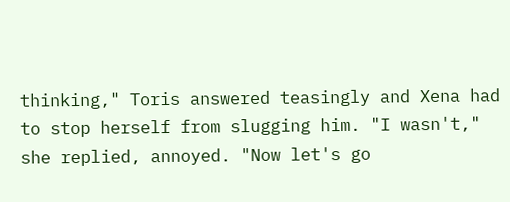thinking," Toris answered teasingly and Xena had to stop herself from slugging him. "I wasn't," she replied, annoyed. "Now let's go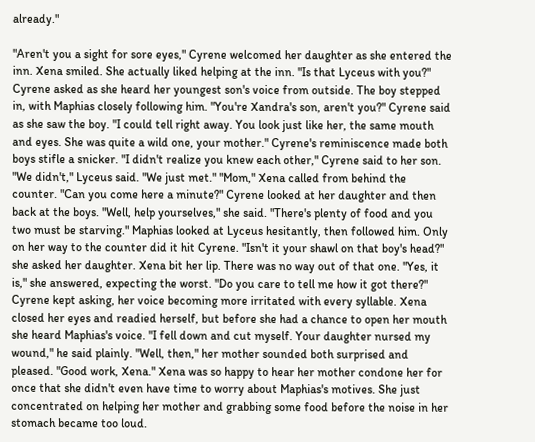already."

"Aren't you a sight for sore eyes," Cyrene welcomed her daughter as she entered the inn. Xena smiled. She actually liked helping at the inn. "Is that Lyceus with you?" Cyrene asked as she heard her youngest son's voice from outside. The boy stepped in, with Maphias closely following him. "You're Xandra's son, aren't you?" Cyrene said as she saw the boy. "I could tell right away. You look just like her, the same mouth and eyes. She was quite a wild one, your mother." Cyrene's reminiscence made both boys stifle a snicker. "I didn't realize you knew each other," Cyrene said to her son. "We didn't," Lyceus said. "We just met." "Mom," Xena called from behind the counter. "Can you come here a minute?" Cyrene looked at her daughter and then back at the boys. "Well, help yourselves," she said. "There's plenty of food and you two must be starving." Maphias looked at Lyceus hesitantly, then followed him. Only on her way to the counter did it hit Cyrene. "Isn't it your shawl on that boy's head?" she asked her daughter. Xena bit her lip. There was no way out of that one. "Yes, it is," she answered, expecting the worst. "Do you care to tell me how it got there?" Cyrene kept asking, her voice becoming more irritated with every syllable. Xena closed her eyes and readied herself, but before she had a chance to open her mouth she heard Maphias's voice. "I fell down and cut myself. Your daughter nursed my wound," he said plainly. "Well, then," her mother sounded both surprised and pleased. "Good work, Xena." Xena was so happy to hear her mother condone her for once that she didn't even have time to worry about Maphias's motives. She just concentrated on helping her mother and grabbing some food before the noise in her stomach became too loud.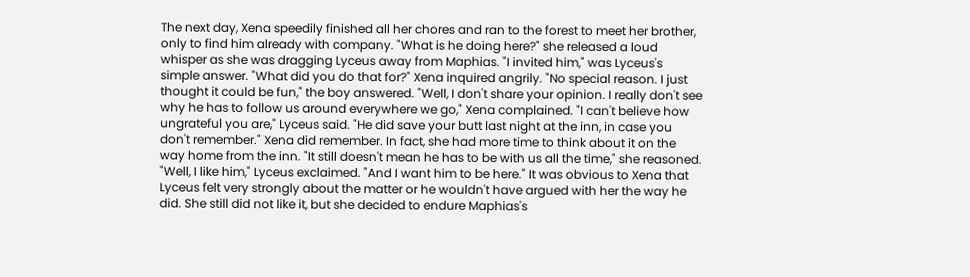The next day, Xena speedily finished all her chores and ran to the forest to meet her brother, only to find him already with company. "What is he doing here?" she released a loud whisper as she was dragging Lyceus away from Maphias. "I invited him," was Lyceus's simple answer. "What did you do that for?" Xena inquired angrily. "No special reason. I just thought it could be fun," the boy answered. "Well, I don't share your opinion. I really don't see why he has to follow us around everywhere we go," Xena complained. "I can't believe how ungrateful you are," Lyceus said. "He did save your butt last night at the inn, in case you don't remember." Xena did remember. In fact, she had more time to think about it on the way home from the inn. "It still doesn't mean he has to be with us all the time," she reasoned. "Well, I like him," Lyceus exclaimed. "And I want him to be here." It was obvious to Xena that Lyceus felt very strongly about the matter or he wouldn't have argued with her the way he did. She still did not like it, but she decided to endure Maphias's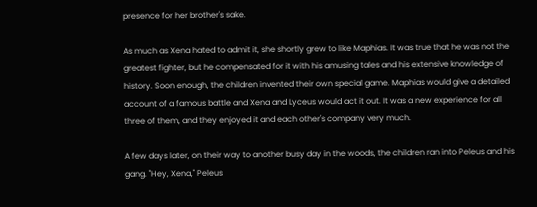presence for her brother's sake.

As much as Xena hated to admit it, she shortly grew to like Maphias. It was true that he was not the greatest fighter, but he compensated for it with his amusing tales and his extensive knowledge of history. Soon enough, the children invented their own special game. Maphias would give a detailed account of a famous battle and Xena and Lyceus would act it out. It was a new experience for all three of them, and they enjoyed it and each other's company very much.

A few days later, on their way to another busy day in the woods, the children ran into Peleus and his gang. "Hey, Xena," Peleus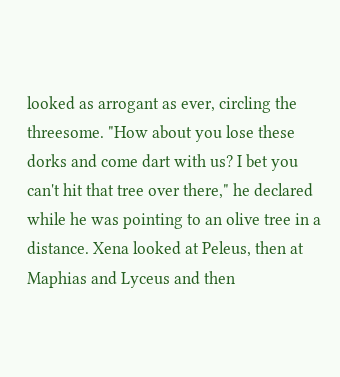looked as arrogant as ever, circling the threesome. "How about you lose these dorks and come dart with us? I bet you can't hit that tree over there," he declared while he was pointing to an olive tree in a distance. Xena looked at Peleus, then at Maphias and Lyceus and then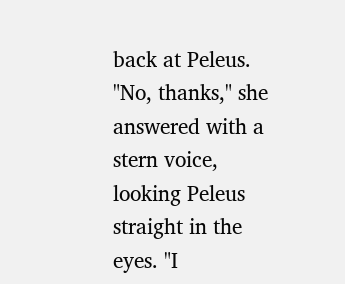back at Peleus. "No, thanks," she answered with a stern voice, looking Peleus straight in the eyes. "I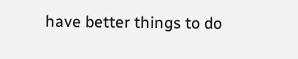have better things to do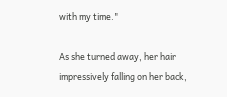with my time."

As she turned away, her hair impressively falling on her back,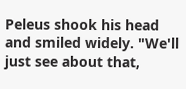Peleus shook his head and smiled widely. "We'll just see about that,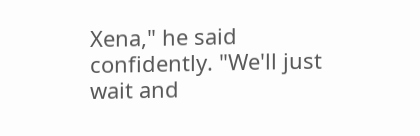Xena," he said confidently. "We'll just wait and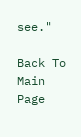see."

Back To Main Page